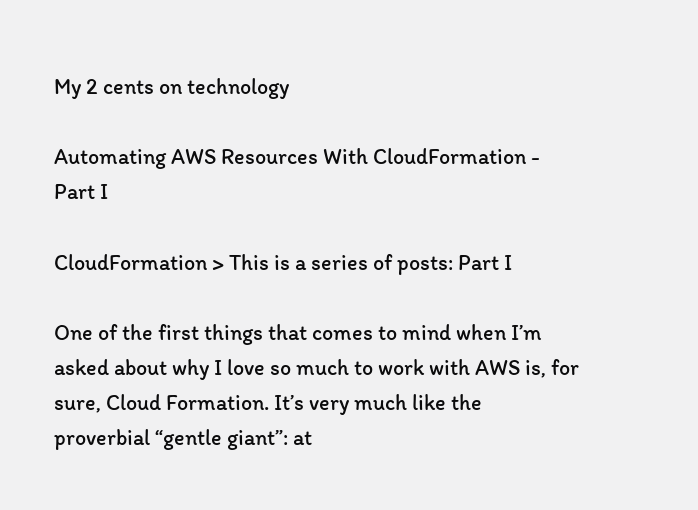My 2 cents on technology

Automating AWS Resources With CloudFormation - Part I

CloudFormation > This is a series of posts: Part I

One of the first things that comes to mind when I’m asked about why I love so much to work with AWS is, for sure, Cloud Formation. It’s very much like the proverbial “gentle giant”: at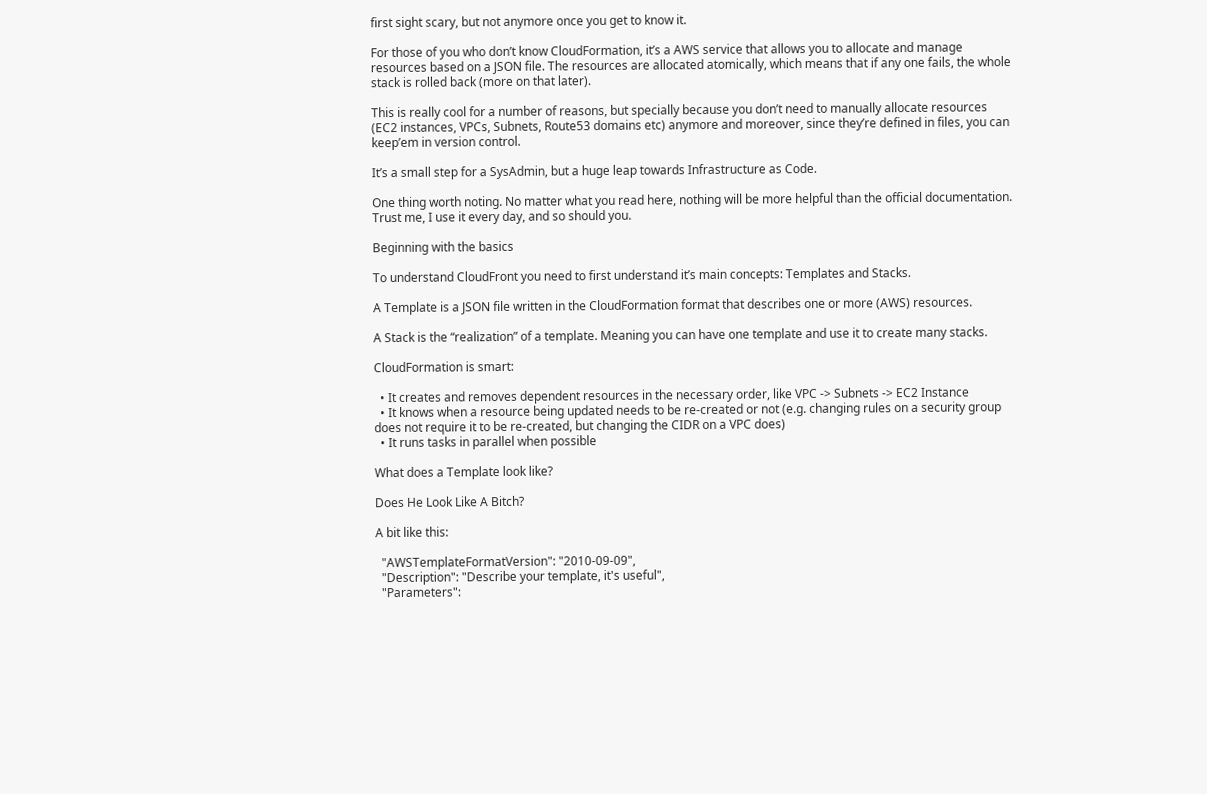first sight scary, but not anymore once you get to know it.

For those of you who don’t know CloudFormation, it’s a AWS service that allows you to allocate and manage resources based on a JSON file. The resources are allocated atomically, which means that if any one fails, the whole stack is rolled back (more on that later).

This is really cool for a number of reasons, but specially because you don’t need to manually allocate resources (EC2 instances, VPCs, Subnets, Route53 domains etc) anymore and moreover, since they’re defined in files, you can keep’em in version control.

It’s a small step for a SysAdmin, but a huge leap towards Infrastructure as Code.

One thing worth noting. No matter what you read here, nothing will be more helpful than the official documentation. Trust me, I use it every day, and so should you.

Beginning with the basics

To understand CloudFront you need to first understand it’s main concepts: Templates and Stacks.

A Template is a JSON file written in the CloudFormation format that describes one or more (AWS) resources.

A Stack is the “realization” of a template. Meaning you can have one template and use it to create many stacks.

CloudFormation is smart:

  • It creates and removes dependent resources in the necessary order, like VPC -> Subnets -> EC2 Instance
  • It knows when a resource being updated needs to be re-created or not (e.g. changing rules on a security group does not require it to be re-created, but changing the CIDR on a VPC does)
  • It runs tasks in parallel when possible

What does a Template look like?

Does He Look Like A Bitch?

A bit like this:

  "AWSTemplateFormatVersion": "2010-09-09",
  "Description": "Describe your template, it's useful",
  "Parameters":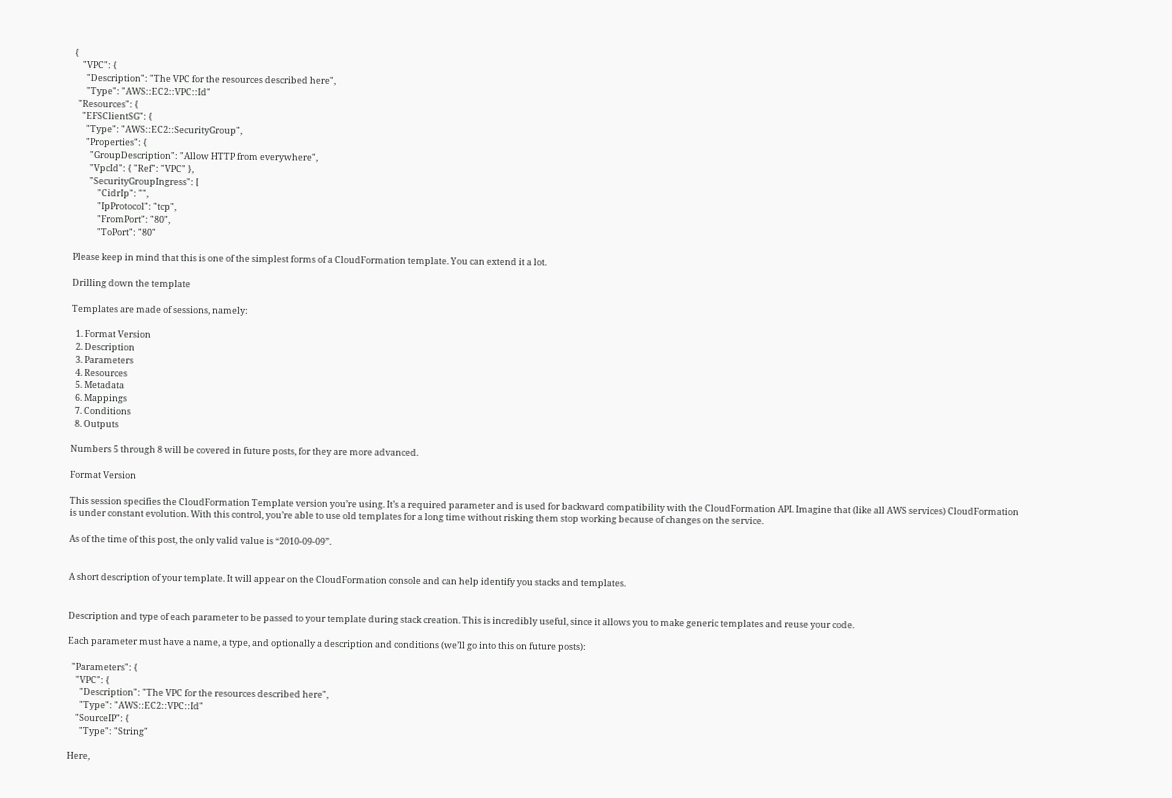{
    "VPC": {
      "Description": "The VPC for the resources described here",
      "Type": "AWS::EC2::VPC::Id"
  "Resources": {
    "EFSClientSG": {
      "Type": "AWS::EC2::SecurityGroup",
      "Properties": {
        "GroupDescription": "Allow HTTP from everywhere",
        "VpcId": { "Ref": "VPC" },
        "SecurityGroupIngress": [
            "CidrIp": "",
            "IpProtocol": "tcp",
            "FromPort": "80",
            "ToPort": "80"

Please keep in mind that this is one of the simplest forms of a CloudFormation template. You can extend it a lot.

Drilling down the template

Templates are made of sessions, namely:

  1. Format Version
  2. Description
  3. Parameters
  4. Resources
  5. Metadata
  6. Mappings
  7. Conditions
  8. Outputs

Numbers 5 through 8 will be covered in future posts, for they are more advanced.

Format Version

This session specifies the CloudFormation Template version you’re using. It’s a required parameter and is used for backward compatibility with the CloudFormation API. Imagine that (like all AWS services) CloudFormation is under constant evolution. With this control, you’re able to use old templates for a long time without risking them stop working because of changes on the service.

As of the time of this post, the only valid value is “2010-09-09”.


A short description of your template. It will appear on the CloudFormation console and can help identify you stacks and templates.


Description and type of each parameter to be passed to your template during stack creation. This is incredibly useful, since it allows you to make generic templates and reuse your code.

Each parameter must have a name, a type, and optionally a description and conditions (we’ll go into this on future posts):

  "Parameters": {
    "VPC": {
      "Description": "The VPC for the resources described here",
      "Type": "AWS::EC2::VPC::Id"
    "SourceIP": {
      "Type": "String"

Here,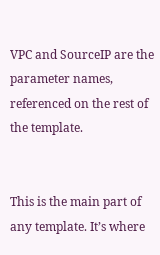VPC and SourceIP are the parameter names, referenced on the rest of the template.


This is the main part of any template. It’s where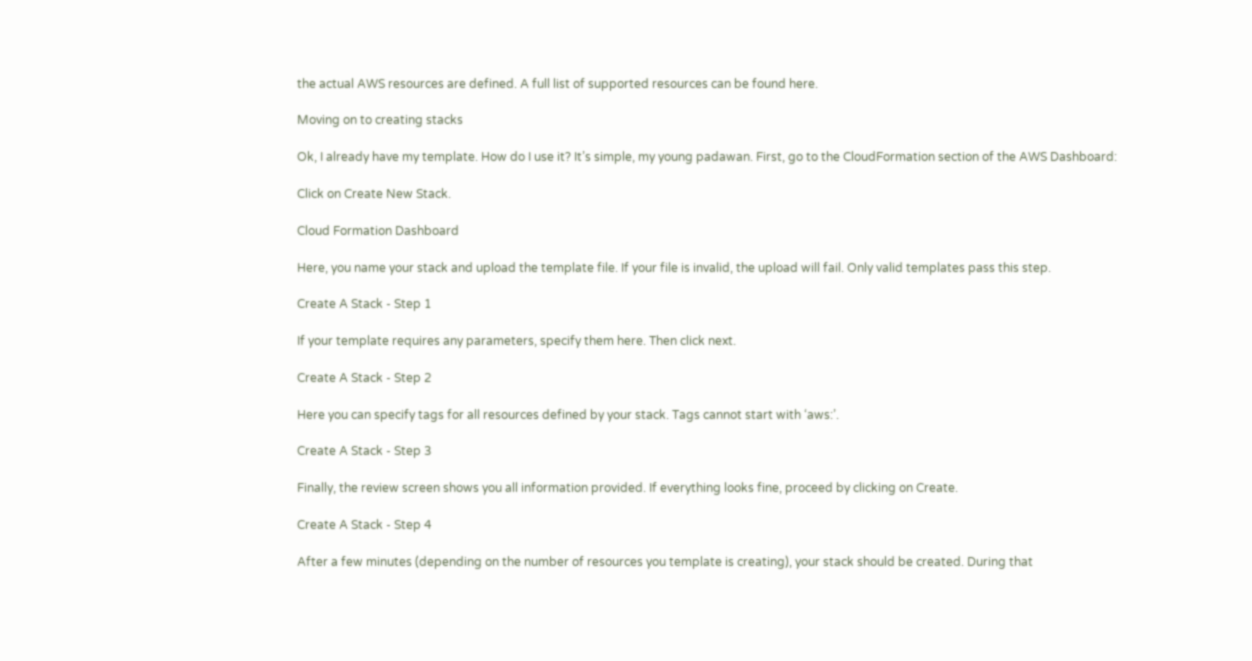the actual AWS resources are defined. A full list of supported resources can be found here.

Moving on to creating stacks

Ok, I already have my template. How do I use it? It’s simple, my young padawan. First, go to the CloudFormation section of the AWS Dashboard:

Click on Create New Stack.

Cloud Formation Dashboard

Here, you name your stack and upload the template file. If your file is invalid, the upload will fail. Only valid templates pass this step.

Create A Stack - Step 1

If your template requires any parameters, specify them here. Then click next.

Create A Stack - Step 2

Here you can specify tags for all resources defined by your stack. Tags cannot start with ‘aws:’.

Create A Stack - Step 3

Finally, the review screen shows you all information provided. If everything looks fine, proceed by clicking on Create.

Create A Stack - Step 4

After a few minutes (depending on the number of resources you template is creating), your stack should be created. During that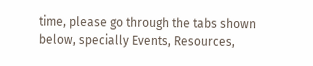time, please go through the tabs shown below, specially Events, Resources,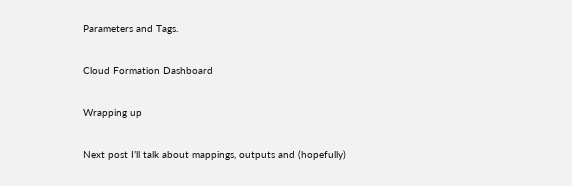Parameters and Tags.

Cloud Formation Dashboard

Wrapping up

Next post I’ll talk about mappings, outputs and (hopefully)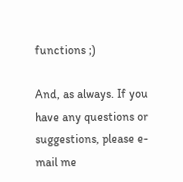functions ;)

And, as always. If you have any questions or suggestions, please e-mail me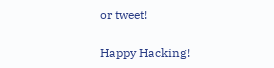or tweet!

Happy Hacking!